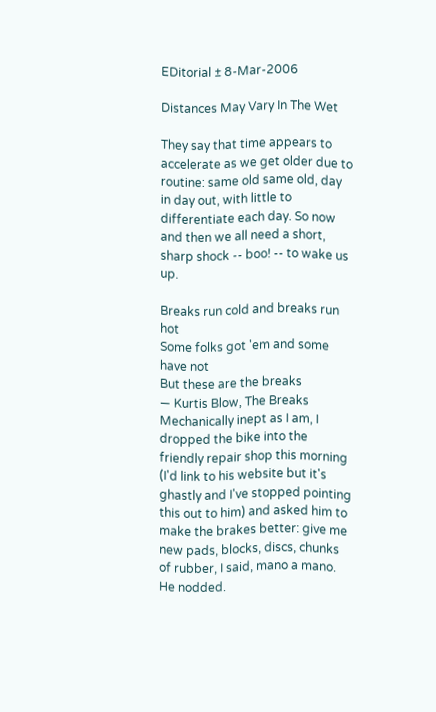EDitorial ± 8-Mar-2006

Distances May Vary In The Wet

They say that time appears to accelerate as we get older due to routine: same old same old, day in day out, with little to differentiate each day. So now and then we all need a short, sharp shock -- boo! -- to wake us up.

Breaks run cold and breaks run hot
Some folks got 'em and some have not
But these are the breaks
— Kurtis Blow, The Breaks
Mechanically inept as I am, I dropped the bike into the friendly repair shop this morning (I'd link to his website but it's ghastly and I've stopped pointing this out to him) and asked him to make the brakes better: give me new pads, blocks, discs, chunks of rubber, I said, mano a mano. He nodded.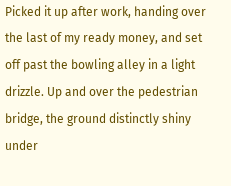Picked it up after work, handing over the last of my ready money, and set off past the bowling alley in a light drizzle. Up and over the pedestrian bridge, the ground distinctly shiny under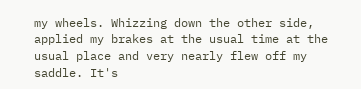my wheels. Whizzing down the other side, applied my brakes at the usual time at the usual place and very nearly flew off my saddle. It's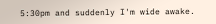5:30pm and suddenly I'm wide awake.